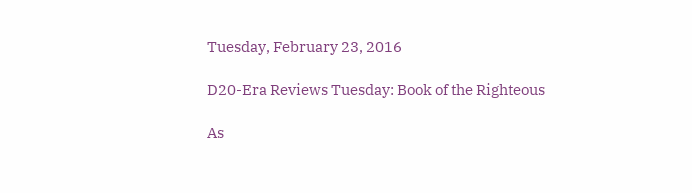Tuesday, February 23, 2016

D20-Era Reviews Tuesday: Book of the Righteous

As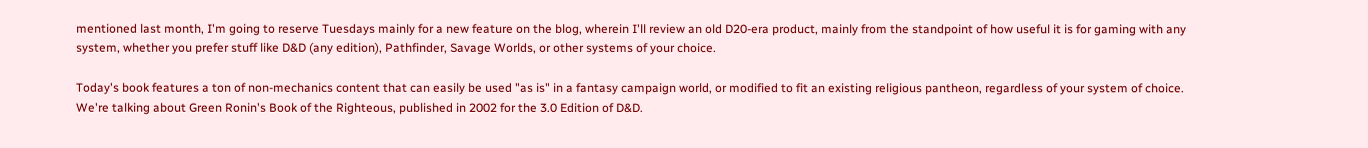mentioned last month, I'm going to reserve Tuesdays mainly for a new feature on the blog, wherein I'll review an old D20-era product, mainly from the standpoint of how useful it is for gaming with any system, whether you prefer stuff like D&D (any edition), Pathfinder, Savage Worlds, or other systems of your choice.

Today's book features a ton of non-mechanics content that can easily be used "as is" in a fantasy campaign world, or modified to fit an existing religious pantheon, regardless of your system of choice. We're talking about Green Ronin's Book of the Righteous, published in 2002 for the 3.0 Edition of D&D.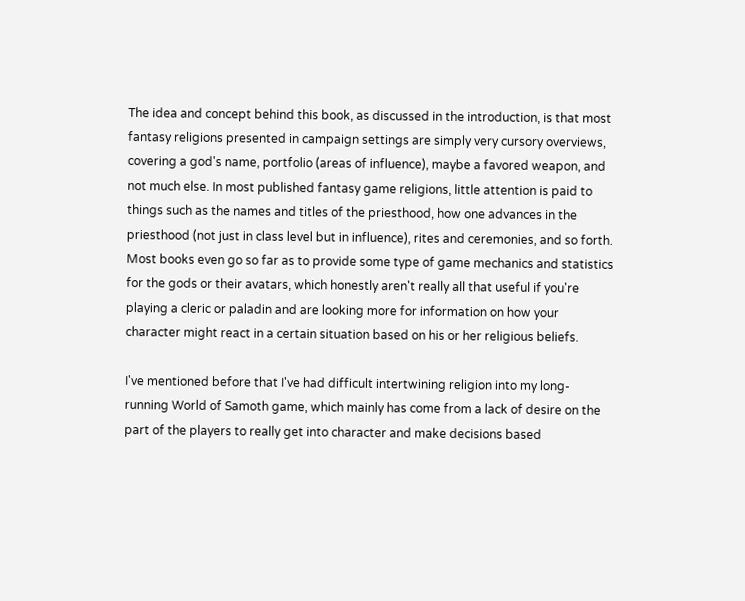The idea and concept behind this book, as discussed in the introduction, is that most fantasy religions presented in campaign settings are simply very cursory overviews, covering a god's name, portfolio (areas of influence), maybe a favored weapon, and not much else. In most published fantasy game religions, little attention is paid to things such as the names and titles of the priesthood, how one advances in the priesthood (not just in class level but in influence), rites and ceremonies, and so forth. Most books even go so far as to provide some type of game mechanics and statistics for the gods or their avatars, which honestly aren't really all that useful if you're playing a cleric or paladin and are looking more for information on how your character might react in a certain situation based on his or her religious beliefs.

I've mentioned before that I've had difficult intertwining religion into my long-running World of Samoth game, which mainly has come from a lack of desire on the part of the players to really get into character and make decisions based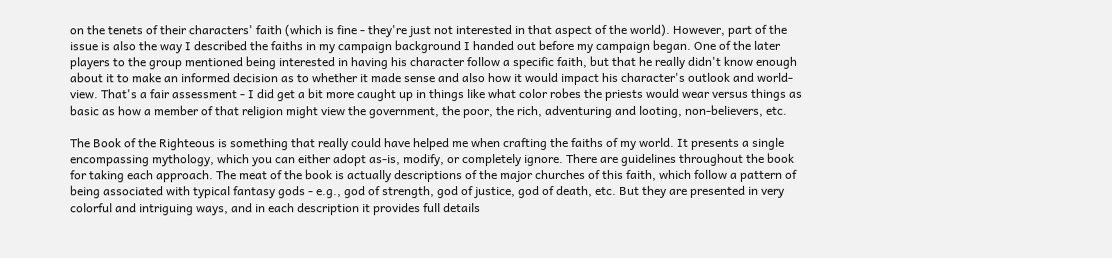on the tenets of their characters' faith (which is fine - they're just not interested in that aspect of the world). However, part of the issue is also the way I described the faiths in my campaign background I handed out before my campaign began. One of the later players to the group mentioned being interested in having his character follow a specific faith, but that he really didn't know enough about it to make an informed decision as to whether it made sense and also how it would impact his character's outlook and world-view. That's a fair assessment - I did get a bit more caught up in things like what color robes the priests would wear versus things as basic as how a member of that religion might view the government, the poor, the rich, adventuring and looting, non-believers, etc.

The Book of the Righteous is something that really could have helped me when crafting the faiths of my world. It presents a single encompassing mythology, which you can either adopt as-is, modify, or completely ignore. There are guidelines throughout the book for taking each approach. The meat of the book is actually descriptions of the major churches of this faith, which follow a pattern of being associated with typical fantasy gods - e.g., god of strength, god of justice, god of death, etc. But they are presented in very colorful and intriguing ways, and in each description it provides full details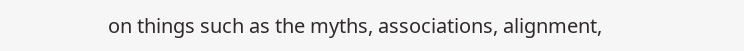on things such as the myths, associations, alignment,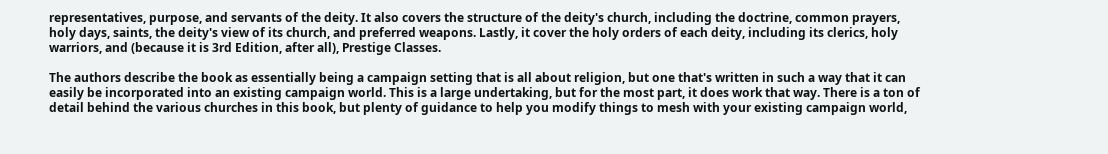representatives, purpose, and servants of the deity. It also covers the structure of the deity's church, including the doctrine, common prayers, holy days, saints, the deity's view of its church, and preferred weapons. Lastly, it cover the holy orders of each deity, including its clerics, holy warriors, and (because it is 3rd Edition, after all), Prestige Classes.

The authors describe the book as essentially being a campaign setting that is all about religion, but one that's written in such a way that it can easily be incorporated into an existing campaign world. This is a large undertaking, but for the most part, it does work that way. There is a ton of detail behind the various churches in this book, but plenty of guidance to help you modify things to mesh with your existing campaign world,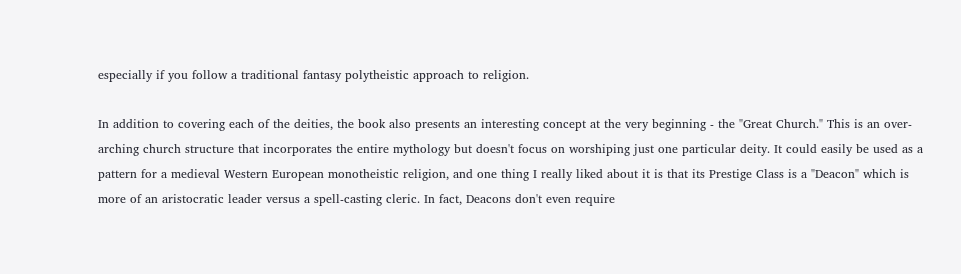especially if you follow a traditional fantasy polytheistic approach to religion.

In addition to covering each of the deities, the book also presents an interesting concept at the very beginning - the "Great Church." This is an over-arching church structure that incorporates the entire mythology but doesn't focus on worshiping just one particular deity. It could easily be used as a pattern for a medieval Western European monotheistic religion, and one thing I really liked about it is that its Prestige Class is a "Deacon" which is more of an aristocratic leader versus a spell-casting cleric. In fact, Deacons don't even require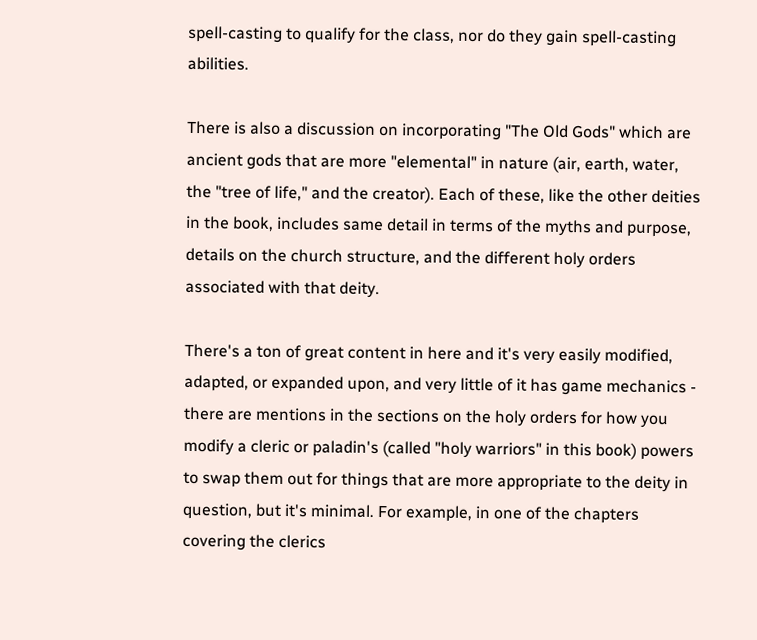spell-casting to qualify for the class, nor do they gain spell-casting abilities.

There is also a discussion on incorporating "The Old Gods" which are ancient gods that are more "elemental" in nature (air, earth, water, the "tree of life," and the creator). Each of these, like the other deities in the book, includes same detail in terms of the myths and purpose, details on the church structure, and the different holy orders associated with that deity.

There's a ton of great content in here and it's very easily modified, adapted, or expanded upon, and very little of it has game mechanics - there are mentions in the sections on the holy orders for how you modify a cleric or paladin's (called "holy warriors" in this book) powers to swap them out for things that are more appropriate to the deity in question, but it's minimal. For example, in one of the chapters covering the clerics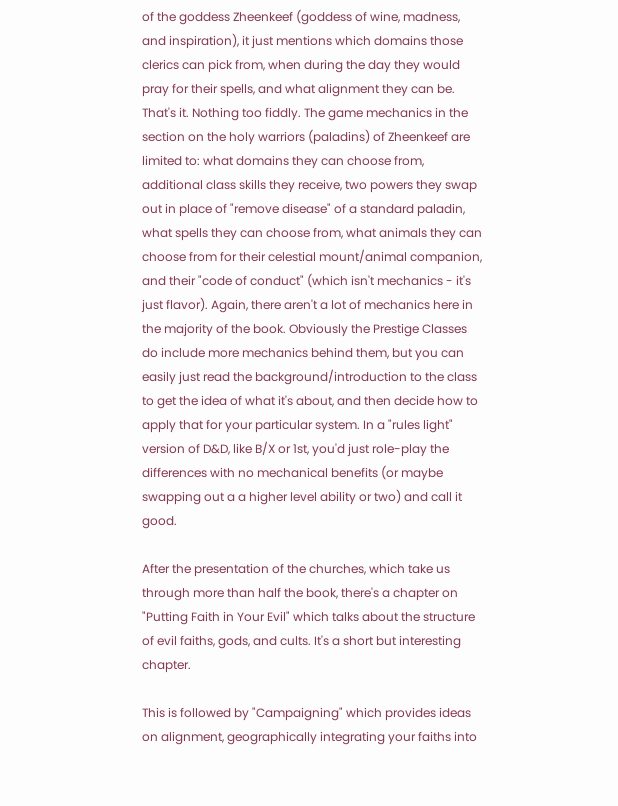of the goddess Zheenkeef (goddess of wine, madness, and inspiration), it just mentions which domains those clerics can pick from, when during the day they would pray for their spells, and what alignment they can be. That's it. Nothing too fiddly. The game mechanics in the section on the holy warriors (paladins) of Zheenkeef are limited to: what domains they can choose from, additional class skills they receive, two powers they swap out in place of "remove disease" of a standard paladin, what spells they can choose from, what animals they can choose from for their celestial mount/animal companion, and their "code of conduct" (which isn't mechanics - it's just flavor). Again, there aren't a lot of mechanics here in the majority of the book. Obviously the Prestige Classes do include more mechanics behind them, but you can easily just read the background/introduction to the class to get the idea of what it's about, and then decide how to apply that for your particular system. In a "rules light" version of D&D, like B/X or 1st, you'd just role-play the differences with no mechanical benefits (or maybe swapping out a a higher level ability or two) and call it good.

After the presentation of the churches, which take us through more than half the book, there's a chapter on "Putting Faith in Your Evil" which talks about the structure of evil faiths, gods, and cults. It's a short but interesting chapter.

This is followed by "Campaigning" which provides ideas on alignment, geographically integrating your faiths into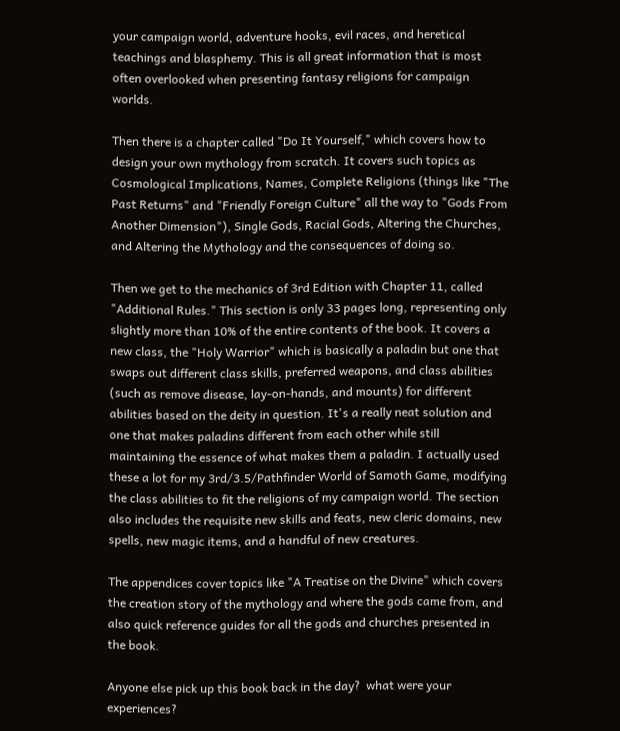your campaign world, adventure hooks, evil races, and heretical teachings and blasphemy. This is all great information that is most often overlooked when presenting fantasy religions for campaign worlds.

Then there is a chapter called "Do It Yourself," which covers how to design your own mythology from scratch. It covers such topics as Cosmological Implications, Names, Complete Religions (things like "The Past Returns" and "Friendly Foreign Culture" all the way to "Gods From Another Dimension"), Single Gods, Racial Gods, Altering the Churches, and Altering the Mythology and the consequences of doing so.

Then we get to the mechanics of 3rd Edition with Chapter 11, called "Additional Rules." This section is only 33 pages long, representing only slightly more than 10% of the entire contents of the book. It covers a new class, the "Holy Warrior" which is basically a paladin but one that swaps out different class skills, preferred weapons, and class abilities (such as remove disease, lay-on-hands, and mounts) for different abilities based on the deity in question. It's a really neat solution and one that makes paladins different from each other while still maintaining the essence of what makes them a paladin. I actually used these a lot for my 3rd/3.5/Pathfinder World of Samoth Game, modifying the class abilities to fit the religions of my campaign world. The section also includes the requisite new skills and feats, new cleric domains, new spells, new magic items, and a handful of new creatures.

The appendices cover topics like "A Treatise on the Divine" which covers the creation story of the mythology and where the gods came from, and also quick reference guides for all the gods and churches presented in the book.

Anyone else pick up this book back in the day?  what were your experiences?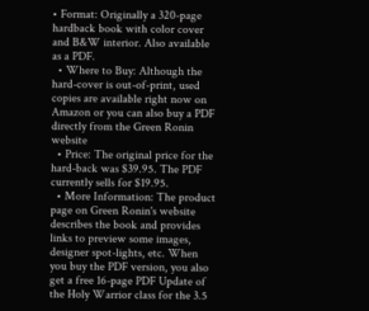• Format: Originally a 320-page hardback book with color cover and B&W interior. Also available as a PDF.
  • Where to Buy: Although the hard-cover is out-of-print, used copies are available right now on Amazon or you can also buy a PDF directly from the Green Ronin website
  • Price: The original price for the hard-back was $39.95. The PDF currently sells for $19.95.
  • More Information: The product page on Green Ronin's website describes the book and provides links to preview some images, designer spot-lights, etc. When you buy the PDF version, you also get a free 16-page PDF Update of the Holy Warrior class for the 3.5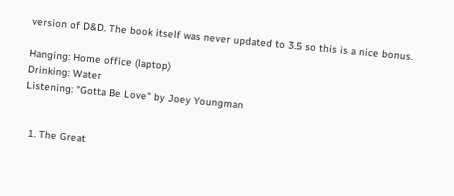version of D&D. The book itself was never updated to 3.5 so this is a nice bonus.

Hanging: Home office (laptop)
Drinking: Water
Listening: "Gotta Be Love" by Joey Youngman


  1. The Great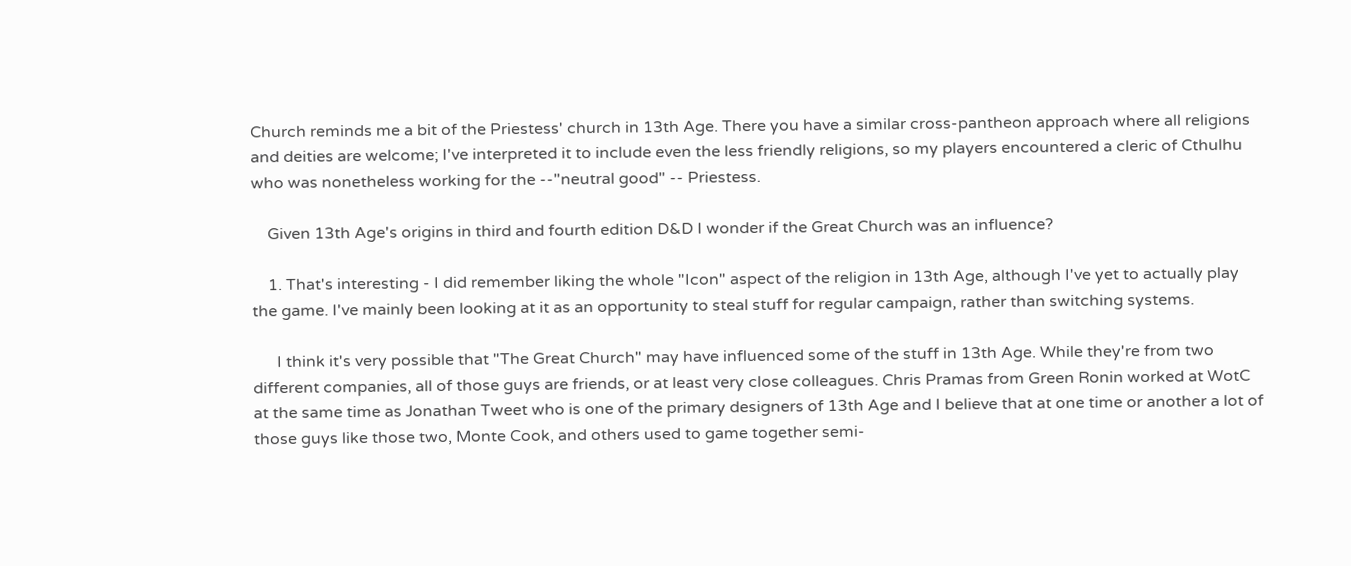Church reminds me a bit of the Priestess' church in 13th Age. There you have a similar cross-pantheon approach where all religions and deities are welcome; I've interpreted it to include even the less friendly religions, so my players encountered a cleric of Cthulhu who was nonetheless working for the --"neutral good" -- Priestess.

    Given 13th Age's origins in third and fourth edition D&D I wonder if the Great Church was an influence?

    1. That's interesting - I did remember liking the whole "Icon" aspect of the religion in 13th Age, although I've yet to actually play the game. I've mainly been looking at it as an opportunity to steal stuff for regular campaign, rather than switching systems.

      I think it's very possible that "The Great Church" may have influenced some of the stuff in 13th Age. While they're from two different companies, all of those guys are friends, or at least very close colleagues. Chris Pramas from Green Ronin worked at WotC at the same time as Jonathan Tweet who is one of the primary designers of 13th Age and I believe that at one time or another a lot of those guys like those two, Monte Cook, and others used to game together semi-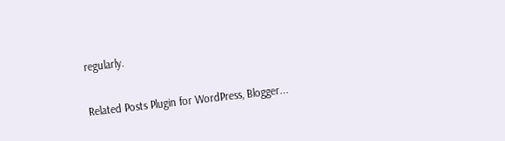regularly.


Related Posts Plugin for WordPress, Blogger...